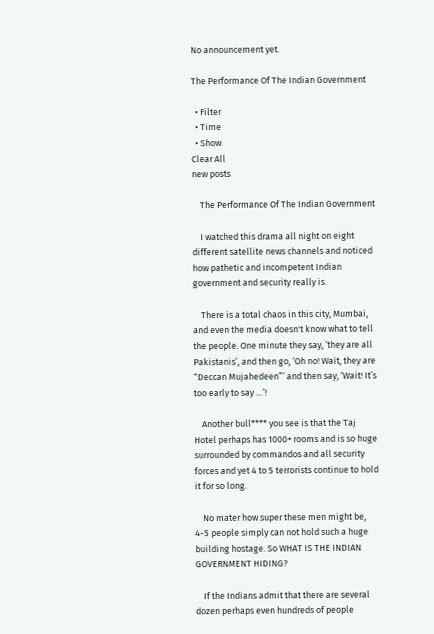No announcement yet.

The Performance Of The Indian Government

  • Filter
  • Time
  • Show
Clear All
new posts

    The Performance Of The Indian Government

    I watched this drama all night on eight different satellite news channels and noticed how pathetic and incompetent Indian government and security really is.

    There is a total chaos in this city, Mumbai, and even the media doesn't know what to tell the people. One minute they say, ‘they are all Pakistanis’, and then go, ‘Oh no! Wait, they are “Deccan Mujahedeen”’ and then say, ‘Wait! It’s too early to say …’!

    Another bull**** you see is that the Taj Hotel perhaps has 1000+ rooms and is so huge surrounded by commandos and all security forces and yet 4 to 5 terrorists continue to hold it for so long.

    No mater how super these men might be, 4-5 people simply can not hold such a huge building hostage. So WHAT IS THE INDIAN GOVERNMENT HIDING?

    If the Indians admit that there are several dozen perhaps even hundreds of people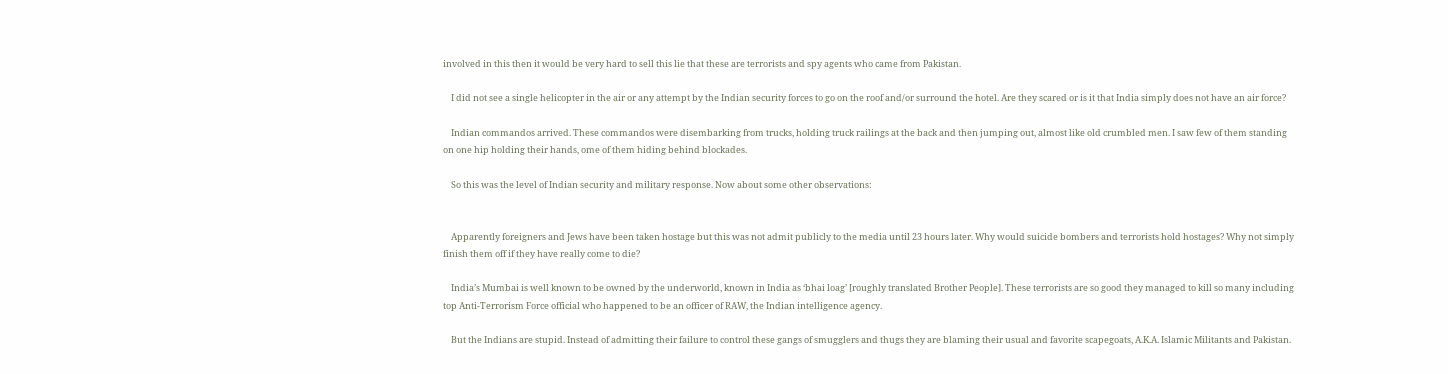involved in this then it would be very hard to sell this lie that these are terrorists and spy agents who came from Pakistan.

    I did not see a single helicopter in the air or any attempt by the Indian security forces to go on the roof and/or surround the hotel. Are they scared or is it that India simply does not have an air force?

    Indian commandos arrived. These commandos were disembarking from trucks, holding truck railings at the back and then jumping out, almost like old crumbled men. I saw few of them standing on one hip holding their hands, ome of them hiding behind blockades.

    So this was the level of Indian security and military response. Now about some other observations:


    Apparently foreigners and Jews have been taken hostage but this was not admit publicly to the media until 23 hours later. Why would suicide bombers and terrorists hold hostages? Why not simply finish them off if they have really come to die?

    India’s Mumbai is well known to be owned by the underworld, known in India as ‘bhai loag’ [roughly translated Brother People]. These terrorists are so good they managed to kill so many including top Anti-Terrorism Force official who happened to be an officer of RAW, the Indian intelligence agency.

    But the Indians are stupid. Instead of admitting their failure to control these gangs of smugglers and thugs they are blaming their usual and favorite scapegoats, A.K.A. Islamic Militants and Pakistan.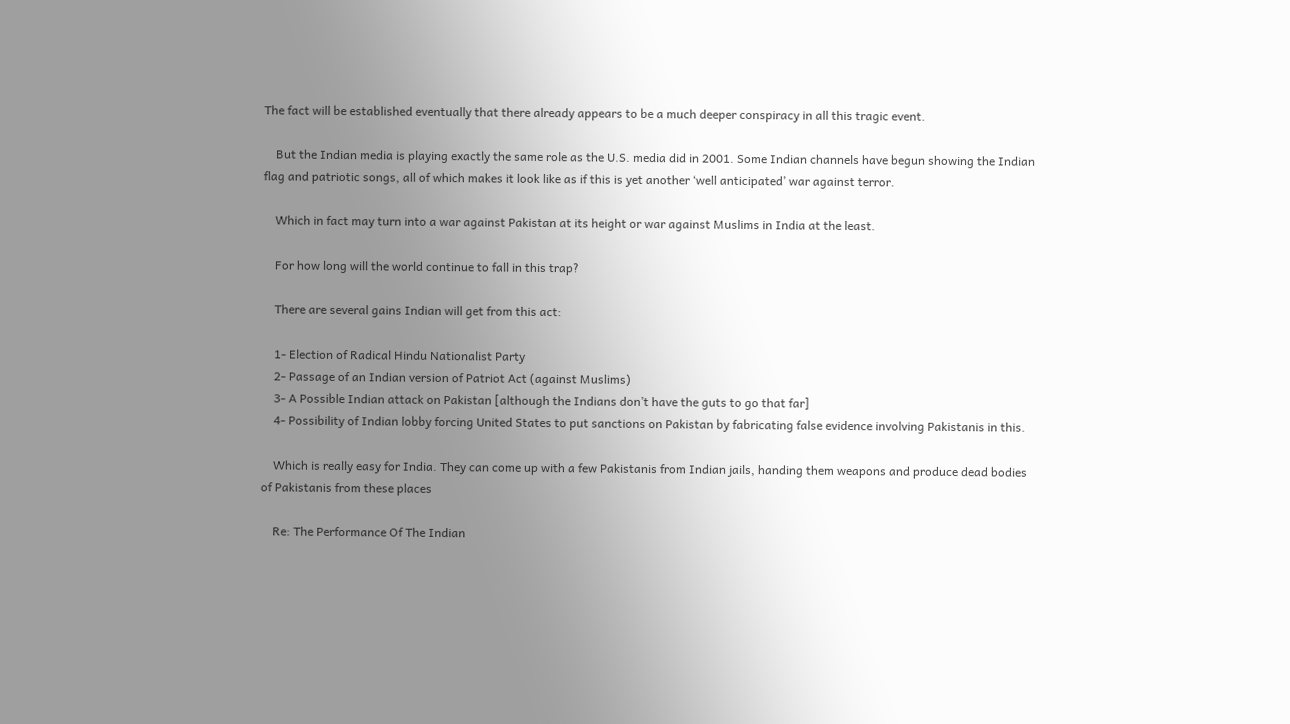The fact will be established eventually that there already appears to be a much deeper conspiracy in all this tragic event.

    But the Indian media is playing exactly the same role as the U.S. media did in 2001. Some Indian channels have begun showing the Indian flag and patriotic songs, all of which makes it look like as if this is yet another ‘well anticipated’ war against terror.

    Which in fact may turn into a war against Pakistan at its height or war against Muslims in India at the least.

    For how long will the world continue to fall in this trap?

    There are several gains Indian will get from this act:

    1- Election of Radical Hindu Nationalist Party
    2- Passage of an Indian version of Patriot Act (against Muslims)
    3- A Possible Indian attack on Pakistan [although the Indians don’t have the guts to go that far]
    4- Possibility of Indian lobby forcing United States to put sanctions on Pakistan by fabricating false evidence involving Pakistanis in this.

    Which is really easy for India. They can come up with a few Pakistanis from Indian jails, handing them weapons and produce dead bodies of Pakistanis from these places

    Re: The Performance Of The Indian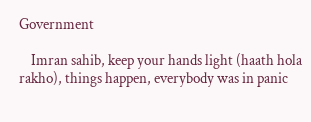Government

    Imran sahib, keep your hands light (haath hola rakho), things happen, everybody was in panic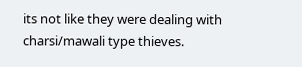its not like they were dealing with charsi/mawali type thieves.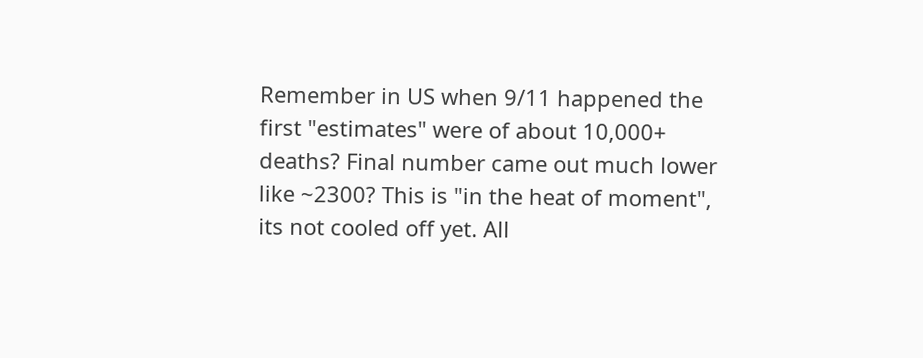Remember in US when 9/11 happened the first "estimates" were of about 10,000+ deaths? Final number came out much lower like ~2300? This is "in the heat of moment", its not cooled off yet. All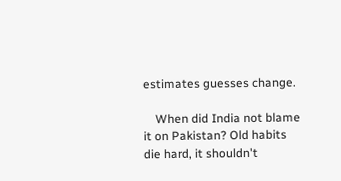estimates guesses change.

    When did India not blame it on Pakistan? Old habits die hard, it shouldn't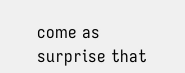come as surprise that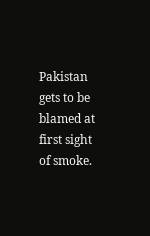Pakistan gets to be blamed at first sight of smoke.